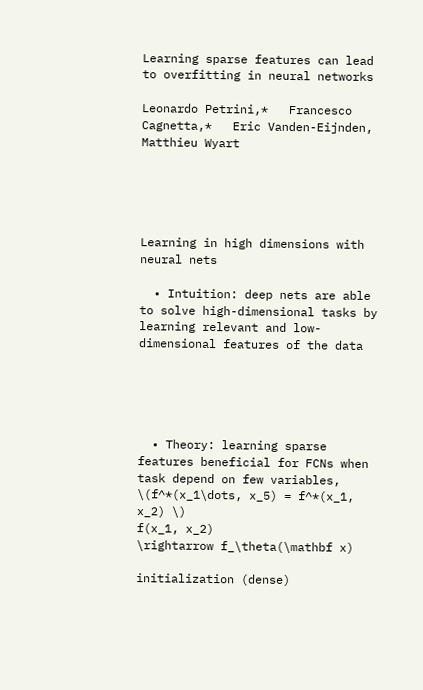Learning sparse features can lead to overfitting in neural networks

Leonardo Petrini,*   Francesco Cagnetta,*   Eric Vanden-Eijnden,   Matthieu Wyart





Learning in high dimensions with neural nets

  • Intuition: deep nets are able to solve high-dimensional tasks by learning relevant and low-dimensional features of the data





  • Theory: learning sparse features beneficial for FCNs when task depend on few variables, \(f^*(x_1\dots, x_5) = f^*(x_1, x_2) \)
f(x_1, x_2)
\rightarrow f_\theta(\mathbf x)

initialization (dense)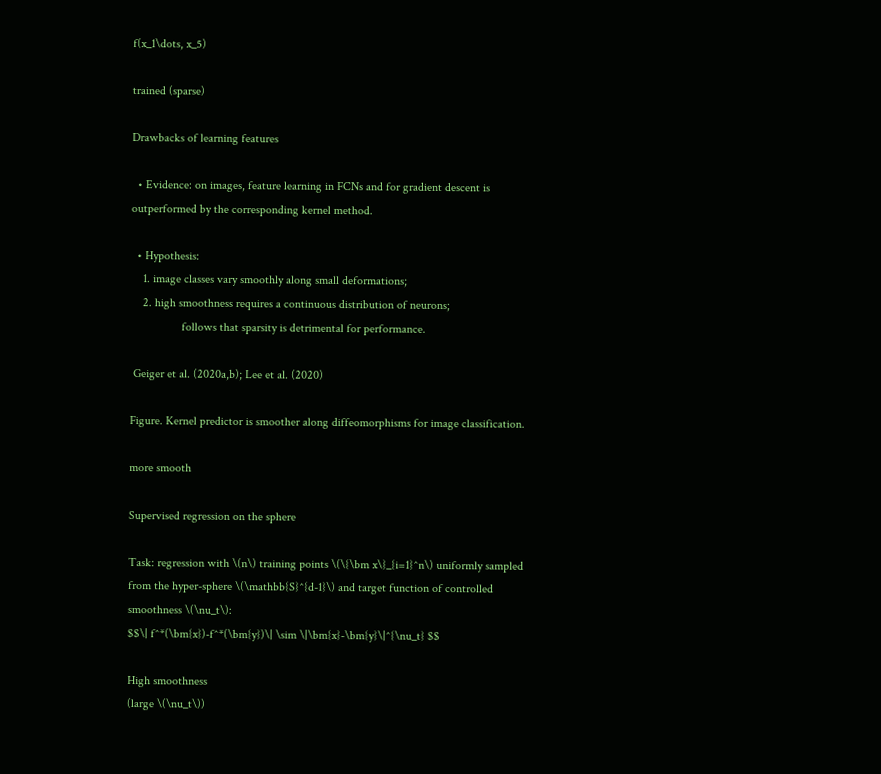f(x_1\dots, x_5)

trained (sparse)

Drawbacks of learning features

  • Evidence: on images, feature learning in FCNs and for gradient descent is outperformed by the corresponding kernel method.

  • Hypothesis:
    1. image classes vary smoothly along small deformations;
    2. high smoothness requires a continuous distribution of neurons;
                 follows that sparsity is detrimental for performance.

 Geiger et al. (2020a,b); Lee et al. (2020)

Figure. Kernel predictor is smoother along diffeomorphisms for image classification.

more smooth

Supervised regression on the sphere

Task: regression with \(n\) training points \(\{\bm x\}_{i=1}^n\) uniformly sampled from the hyper-sphere \(\mathbb{S}^{d-1}\) and target function of controlled smoothness \(\nu_t\):
$$\| f^*(\bm{x})-f^*(\bm{y})\| \sim \|\bm{x}-\bm{y}\|^{\nu_t} $$

High smoothness
(large \(\nu_t\))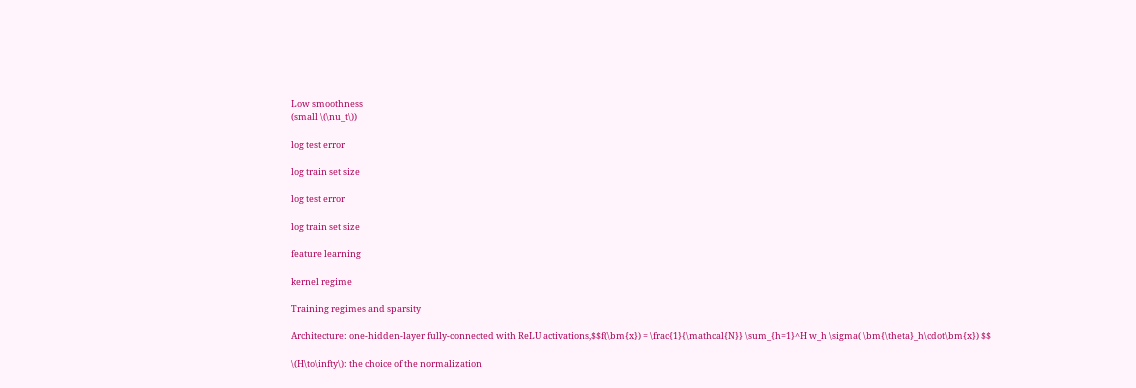Low smoothness
(small \(\nu_t\))

log test error

log train set size

log test error

log train set size

feature learning

kernel regime

Training regimes and sparsity

Architecture: one-hidden-layer fully-connected with ReLU activations,$$f(\bm{x}) = \frac{1}{\mathcal{N}} \sum_{h=1}^H w_h \sigma( \bm{\theta}_h\cdot\bm{x}) $$

\(H\to\infty\): the choice of the normalization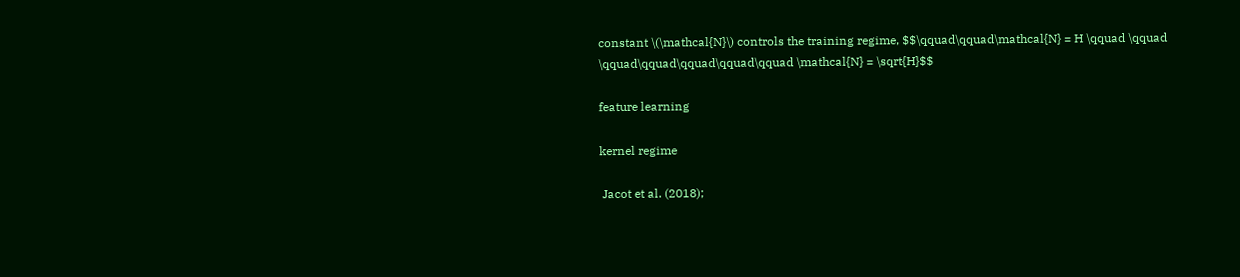constant \(\mathcal{N}\) controls the training regime, $$\qquad\qquad\mathcal{N} = H \qquad \qquad \qquad\qquad\qquad\qquad\qquad \mathcal{N} = \sqrt{H}$$

feature learning

kernel regime

 Jacot et al. (2018);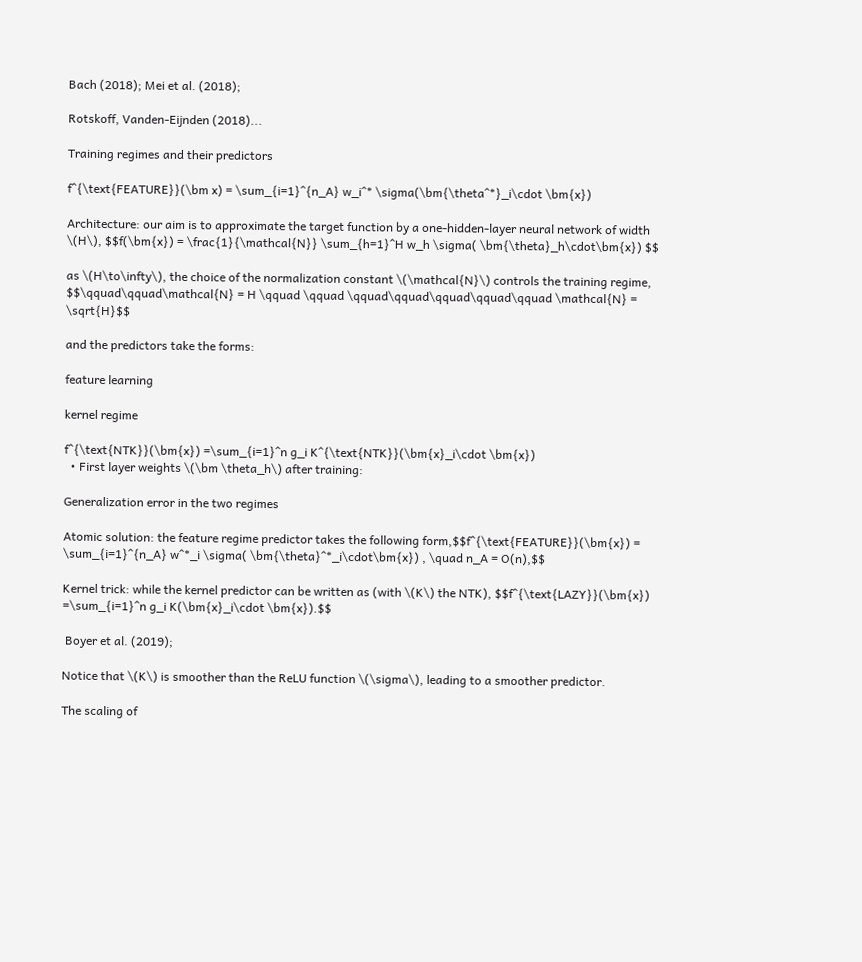Bach (2018); Mei et al. (2018);

Rotskoff, Vanden-Eijnden (2018)...

Training regimes and their predictors

f^{\text{FEATURE}}(\bm x) = \sum_{i=1}^{n_A} w_i^* \sigma(\bm{\theta^*}_i\cdot \bm{x})

Architecture: our aim is to approximate the target function by a one-hidden-layer neural network of width \(H\), $$f(\bm{x}) = \frac{1}{\mathcal{N}} \sum_{h=1}^H w_h \sigma( \bm{\theta}_h\cdot\bm{x}) $$

as \(H\to\infty\), the choice of the normalization constant \(\mathcal{N}\) controls the training regime, $$\qquad\qquad\mathcal{N} = H \qquad \qquad \qquad\qquad\qquad\qquad\qquad \mathcal{N} = \sqrt{H}$$

and the predictors take the forms:

feature learning

kernel regime

f^{\text{NTK}}(\bm{x}) =\sum_{i=1}^n g_i K^{\text{NTK}}(\bm{x}_i\cdot \bm{x})
  • First layer weights \(\bm \theta_h\) after training:

Generalization error in the two regimes

Atomic solution: the feature regime predictor takes the following form,$$f^{\text{FEATURE}}(\bm{x}) =  \sum_{i=1}^{n_A} w^*_i \sigma( \bm{\theta}^*_i\cdot\bm{x}) , \quad n_A = O(n),$$

Kernel trick: while the kernel predictor can be written as (with \(K\) the NTK), $$f^{\text{LAZY}}(\bm{x}) =\sum_{i=1}^n g_i K(\bm{x}_i\cdot \bm{x}).$$

 Boyer et al. (2019);

Notice that \(K\) is smoother than the ReLU function \(\sigma\), leading to a smoother predictor.

The scaling of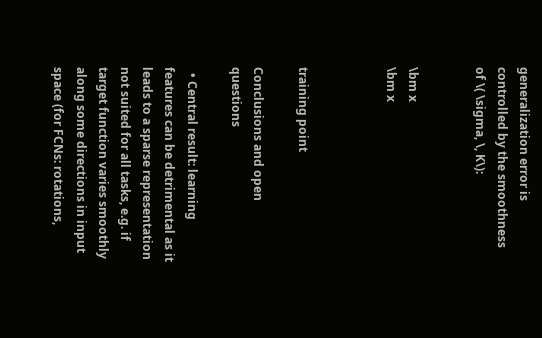generalization error is controlled by the smoothness of \( \sigma, \, K\):


\bm x
\bm x



training point

Conclusions and open questions

  • Central result: learning features can be detrimental as it leads to a sparse representation not suited for all tasks, e.g. if target function varies smoothly along some directions in input space (for FCNs: rotations,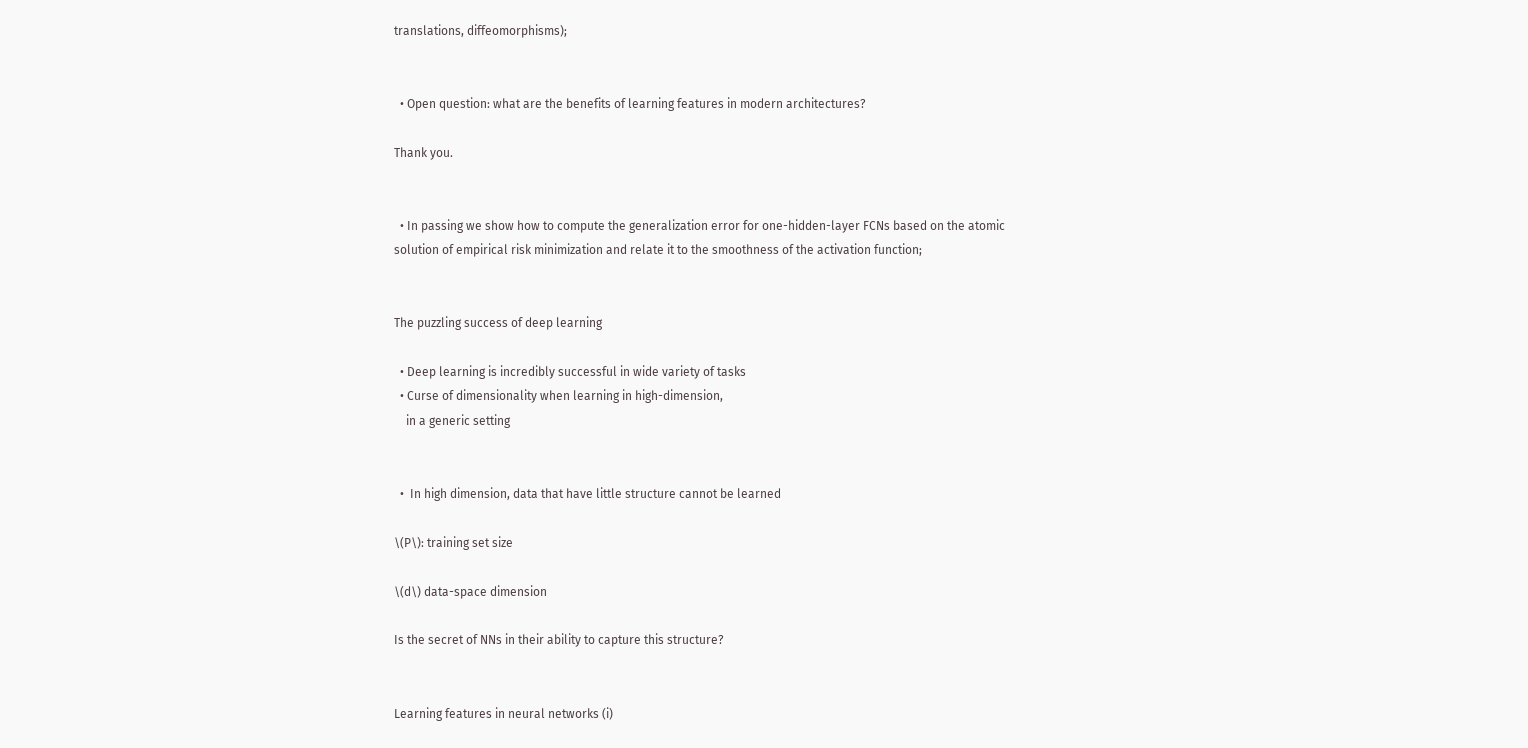translations, diffeomorphisms);


  • Open question: what are the benefits of learning features in modern architectures?

Thank you.


  • In passing we show how to compute the generalization error for one-hidden-layer FCNs based on the atomic solution of empirical risk minimization and relate it to the smoothness of the activation function;


The puzzling success of deep learning

  • Deep learning is incredibly successful in wide variety of tasks
  • Curse of dimensionality when learning in high-dimension,
    in a generic setting


  •  In high dimension, data that have little structure cannot be learned

\(P\): training set size

\(d\) data-space dimension

Is the secret of NNs in their ability to capture this structure?


Learning features in neural networks (i)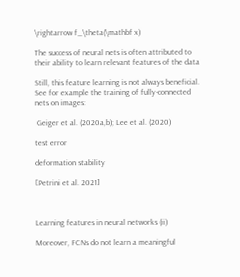\rightarrow f_\theta(\mathbf x)

The success of neural nets is often attributed to their ability to learn relevant features of the data

Still, this feature learning is not always beneficial. See for example the training of fully-connected nets on images:

 Geiger et al. (2020a,b); Lee et al. (2020)

test error

deformation stability

[Petrini et al. 2021]



Learning features in neural networks (ii)

Moreover, FCNs do not learn a meaningful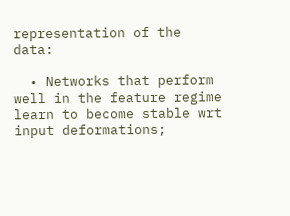representation of the data:

  • Networks that perform well in the feature regime learn to become stable wrt input deformations;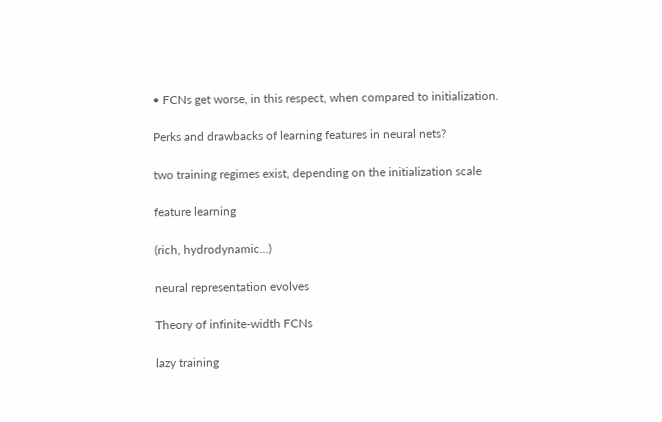• FCNs get worse, in this respect, when compared to initialization.

Perks and drawbacks of learning features in neural nets?

two training regimes exist, depending on the initialization scale

feature learning

(rich, hydrodynamic...)

neural representation evolves

Theory of infinite-width FCNs

lazy training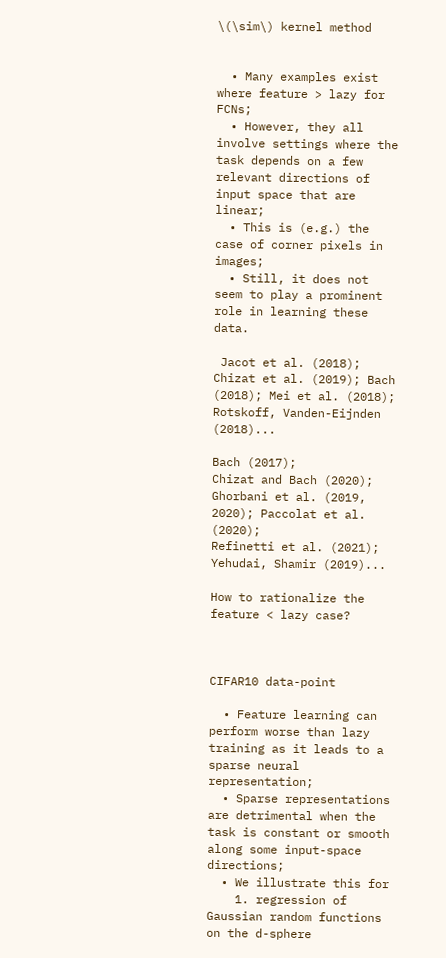\(\sim\) kernel method


  • Many examples exist where feature > lazy for FCNs;
  • However, they all involve settings where the task depends on a few relevant directions of input space that are linear;
  • This is (e.g.) the case of corner pixels in images;
  • Still, it does not seem to play a prominent role in learning these data.

 Jacot et al. (2018); Chizat et al. (2019); Bach (2018); Mei et al. (2018); Rotskoff, Vanden-Eijnden (2018)...

Bach (2017);
Chizat and Bach (2020); Ghorbani et al. (2019, 2020); Paccolat et al. (2020);
Refinetti et al. (2021);
Yehudai, Shamir (2019)...

How to rationalize the feature < lazy case?



CIFAR10 data-point

  • Feature learning can perform worse than lazy training as it leads to a sparse neural representation;
  • Sparse representations are detrimental when the task is constant or smooth along some input-space directions;
  • We illustrate this for
    1. regression of Gaussian random functions on the d-sphere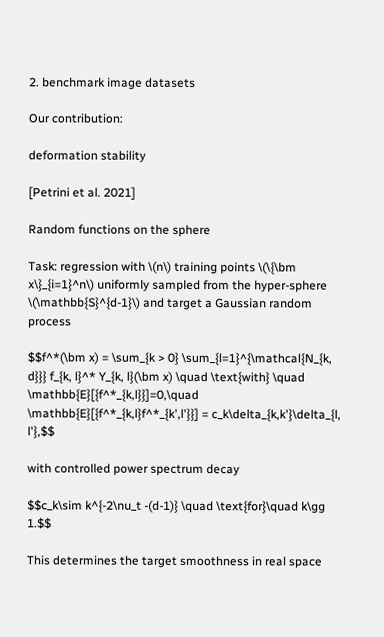2. benchmark image datasets

Our contribution:

deformation stability

[Petrini et al. 2021]

Random functions on the sphere

Task: regression with \(n\) training points \(\{\bm x\}_{i=1}^n\) uniformly sampled from the hyper-sphere \(\mathbb{S}^{d-1}\) and target a Gaussian random process

$$f^*(\bm x) = \sum_{k > 0} \sum_{l=1}^{\mathcal{N_{k, d}}} f_{k, l}^* Y_{k, l}(\bm x) \quad \text{with} \quad  \mathbb{E}[{f^*_{k,l}}]=0,\quad \mathbb{E}[{f^*_{k,l}f^*_{k',l'}}] = c_k\delta_{k,k'}\delta_{l, l'},$$

with controlled power spectrum decay

$$c_k\sim k^{-2\nu_t -(d-1)} \quad \text{for}\quad k\gg 1.$$

This determines the target smoothness in real space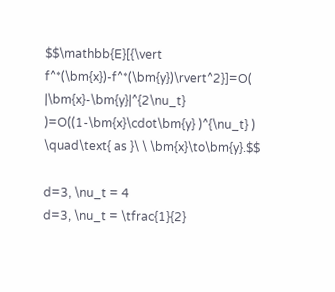$$\mathbb{E}[{\vert f^*(\bm{x})-f^*(\bm{y})\rvert^2}]=O( |\bm{x}-\bm{y}|^{2\nu_t} )=O((1-\bm{x}\cdot\bm{y} )^{\nu_t} ) \quad\text{ as }\ \ \bm{x}\to\bm{y}.$$

d=3, \nu_t = 4
d=3, \nu_t = \tfrac{1}{2}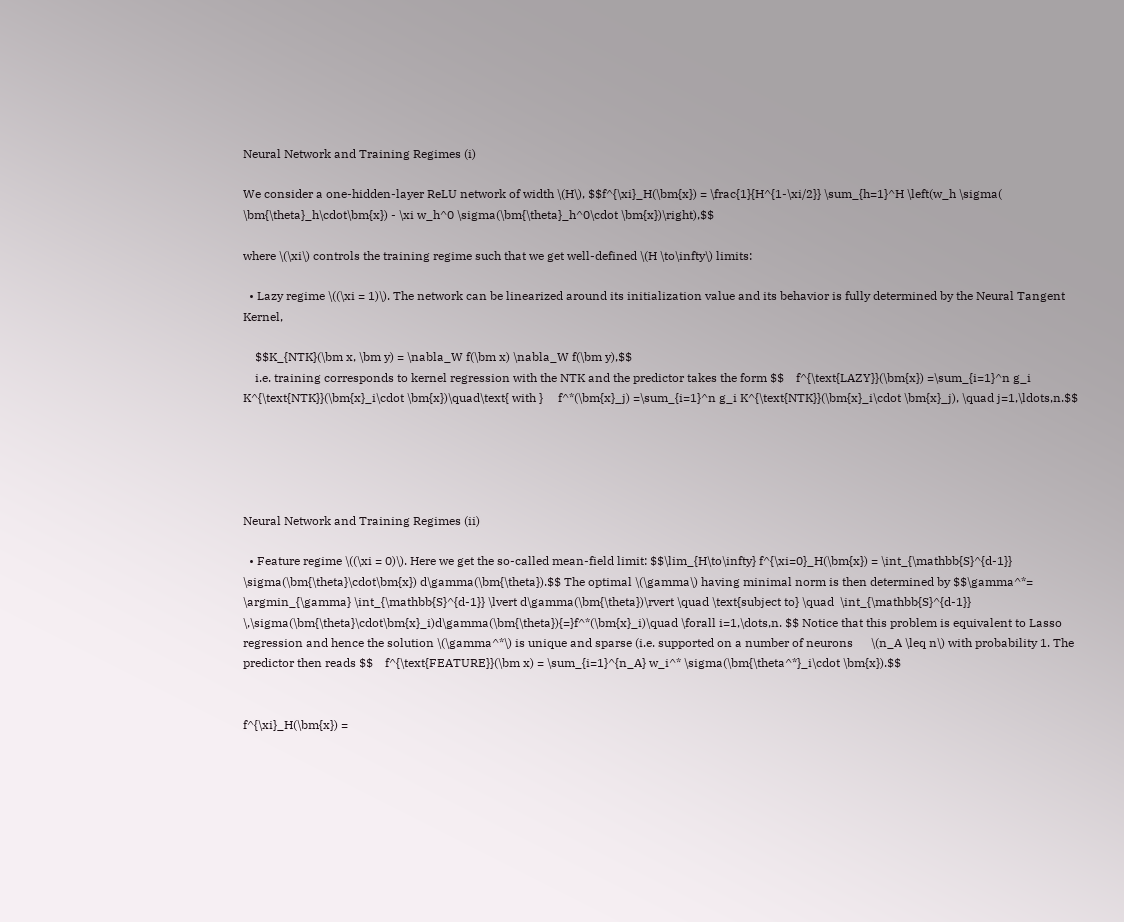Neural Network and Training Regimes (i)

We consider a one-hidden-layer ReLU network of width \(H\), $$f^{\xi}_H(\bm{x}) = \frac{1}{H^{1-\xi/2}} \sum_{h=1}^H \left(w_h \sigma( \bm{\theta}_h\cdot\bm{x}) - \xi w_h^0 \sigma(\bm{\theta}_h^0\cdot \bm{x})\right),$$

where \(\xi\) controls the training regime such that we get well-defined \(H \to\infty\) limits:

  • Lazy regime \((\xi = 1)\). The network can be linearized around its initialization value and its behavior is fully determined by the Neural Tangent Kernel,

    $$K_{NTK}(\bm x, \bm y) = \nabla_W f(\bm x) \nabla_W f(\bm y),$$
    i.e. training corresponds to kernel regression with the NTK and the predictor takes the form $$    f^{\text{LAZY}}(\bm{x}) =\sum_{i=1}^n g_i K^{\text{NTK}}(\bm{x}_i\cdot \bm{x})\quad\text{ with }     f^*(\bm{x}_j) =\sum_{i=1}^n g_i K^{\text{NTK}}(\bm{x}_i\cdot \bm{x}_j), \quad j=1,\ldots,n.$$





Neural Network and Training Regimes (ii)

  • Feature regime \((\xi = 0)\). Here we get the so-called mean-field limit: $$\lim_{H\to\infty} f^{\xi=0}_H(\bm{x}) = \int_{\mathbb{S}^{d-1}} \sigma(\bm{\theta}\cdot\bm{x}) d\gamma(\bm{\theta}).$$ The optimal \(\gamma\) having minimal norm is then determined by $$\gamma^*= \argmin_{\gamma} \int_{\mathbb{S}^{d-1}} \lvert d\gamma(\bm{\theta})\rvert \quad \text{subject to} \quad  \int_{\mathbb{S}^{d-1}} \,\sigma(\bm{\theta}\cdot\bm{x}_i)d\gamma(\bm{\theta}){=}f^*(\bm{x}_i)\quad \forall i=1,\dots,n. $$ Notice that this problem is equivalent to Lasso regression and hence the solution \(\gamma^*\) is unique and sparse (i.e. supported on a number of neurons      \(n_A \leq n\) with probability 1. The predictor then reads $$    f^{\text{FEATURE}}(\bm x) = \sum_{i=1}^{n_A} w_i^* \sigma(\bm{\theta^*}_i\cdot \bm{x}).$$


f^{\xi}_H(\bm{x}) =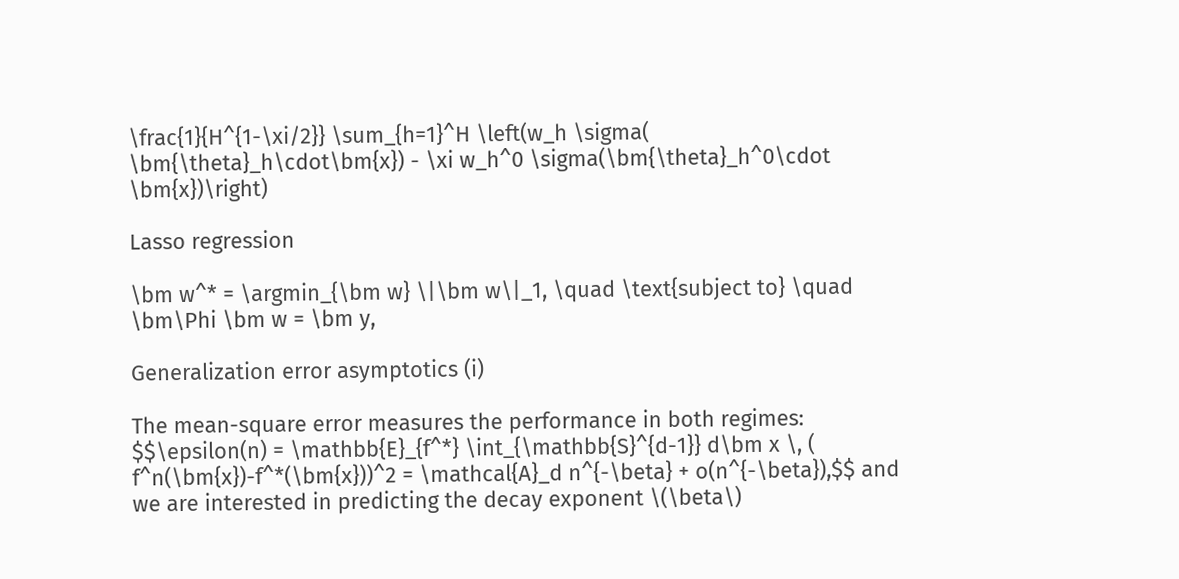\frac{1}{H^{1-\xi/2}} \sum_{h=1}^H \left(w_h \sigma( \bm{\theta}_h\cdot\bm{x}) - \xi w_h^0 \sigma(\bm{\theta}_h^0\cdot \bm{x})\right)

Lasso regression

\bm w^* = \argmin_{\bm w} \|\bm w\|_1, \quad \text{subject to} \quad \bm\Phi \bm w = \bm y,

Generalization error asymptotics (i)

The mean-square error measures the performance in both regimes: $$\epsilon(n) = \mathbb{E}_{f^*} \int_{\mathbb{S}^{d-1}} d\bm x \, ( f^n(\bm{x})-f^*(\bm{x}))^2 = \mathcal{A}_d n^{-\beta} + o(n^{-\beta}),$$ and we are interested in predicting the decay exponent \(\beta\)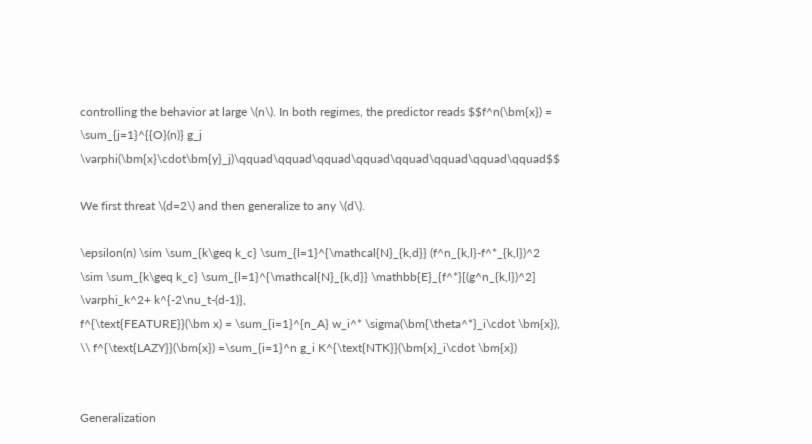controlling the behavior at large \(n\). In both regimes, the predictor reads $$f^n(\bm{x}) = \sum_{j=1}^{{O}(n)} g_j \varphi(\bm{x}\cdot\bm{y}_j)\qquad\qquad\qquad\qquad\qquad\qquad\qquad\qquad$$

We first threat \(d=2\) and then generalize to any \(d\).

\epsilon(n) \sim \sum_{k\geq k_c} \sum_{l=1}^{\mathcal{N}_{k,d}} (f^n_{k,l}-f^*_{k,l})^2 \sim \sum_{k\geq k_c} \sum_{l=1}^{\mathcal{N}_{k,d}} \mathbb{E}_{f^*}[(g^n_{k,l})^2] \varphi_k^2+ k^{-2\nu_t-(d-1)},
f^{\text{FEATURE}}(\bm x) = \sum_{i=1}^{n_A} w_i^* \sigma(\bm{\theta^*}_i\cdot \bm{x}), \\ f^{\text{LAZY}}(\bm{x}) =\sum_{i=1}^n g_i K^{\text{NTK}}(\bm{x}_i\cdot \bm{x})


Generalization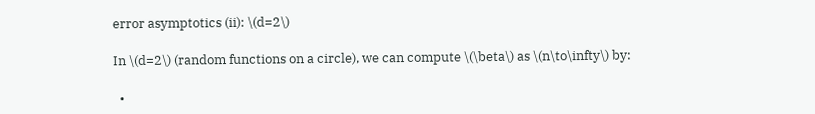error asymptotics (ii): \(d=2\)

In \(d=2\) (random functions on a circle), we can compute \(\beta\) as \(n\to\infty\) by:

  •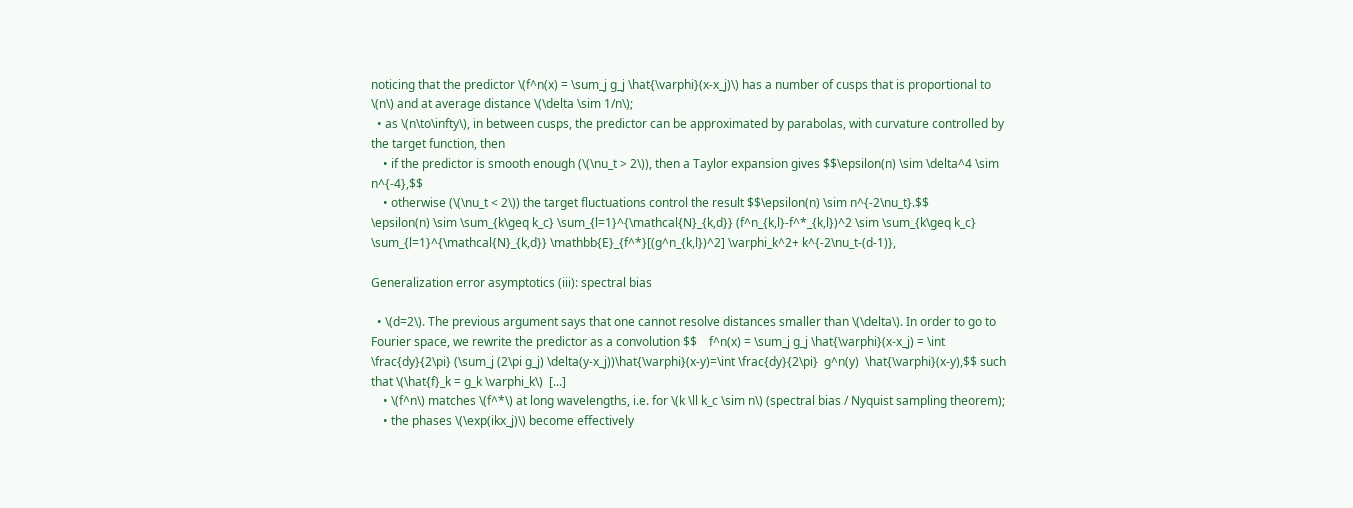noticing that the predictor \(f^n(x) = \sum_j g_j \hat{\varphi}(x-x_j)\) has a number of cusps that is proportional to \(n\) and at average distance \(\delta \sim 1/n\);
  • as \(n\to\infty\), in between cusps, the predictor can be approximated by parabolas, with curvature controlled by the target function, then
    • if the predictor is smooth enough (\(\nu_t > 2\)), then a Taylor expansion gives $$\epsilon(n) \sim \delta^4 \sim n^{-4},$$
    • otherwise (\(\nu_t < 2\)) the target fluctuations control the result $$\epsilon(n) \sim n^{-2\nu_t}.$$
\epsilon(n) \sim \sum_{k\geq k_c} \sum_{l=1}^{\mathcal{N}_{k,d}} (f^n_{k,l}-f^*_{k,l})^2 \sim \sum_{k\geq k_c} \sum_{l=1}^{\mathcal{N}_{k,d}} \mathbb{E}_{f^*}[(g^n_{k,l})^2] \varphi_k^2+ k^{-2\nu_t-(d-1)},

Generalization error asymptotics (iii): spectral bias

  • \(d=2\). The previous argument says that one cannot resolve distances smaller than \(\delta\). In order to go to Fourier space, we rewrite the predictor as a convolution $$    f^n(x) = \sum_j g_j \hat{\varphi}(x-x_j) = \int \frac{dy}{2\pi} (\sum_j (2\pi g_j) \delta(y-x_j))\hat{\varphi}(x-y)=\int \frac{dy}{2\pi}  g^n(y)  \hat{\varphi}(x-y),$$ such that \(\hat{f}_k = g_k \varphi_k\)  [...]
    • \(f^n\) matches \(f^*\) at long wavelengths, i.e. for \(k \ll k_c \sim n\) (spectral bias / Nyquist sampling theorem);
    • the phases \(\exp(ikx_j)\) become effectively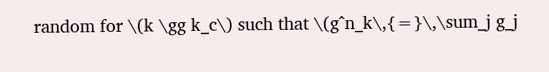random for \(k \gg k_c\) such that \(g^n_k\,{=}\,\sum_j g_j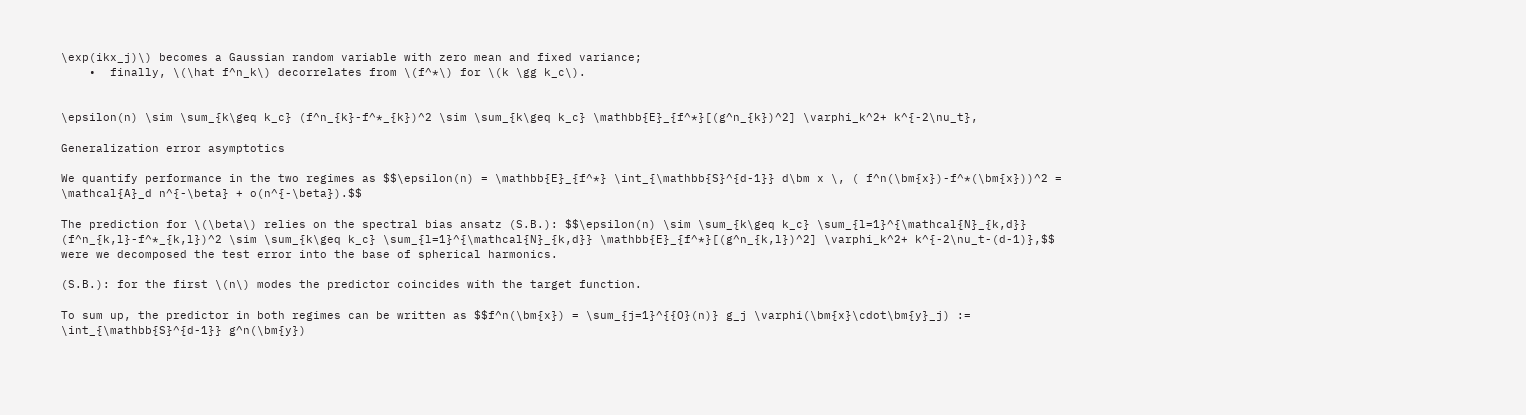\exp(ikx_j)\) becomes a Gaussian random variable with zero mean and fixed variance;
    •  finally, \(\hat f^n_k\) decorrelates from \(f^*\) for \(k \gg k_c\).


\epsilon(n) \sim \sum_{k\geq k_c} (f^n_{k}-f^*_{k})^2 \sim \sum_{k\geq k_c} \mathbb{E}_{f^*}[(g^n_{k})^2] \varphi_k^2+ k^{-2\nu_t},

Generalization error asymptotics

We quantify performance in the two regimes as $$\epsilon(n) = \mathbb{E}_{f^*} \int_{\mathbb{S}^{d-1}} d\bm x \, ( f^n(\bm{x})-f^*(\bm{x}))^2 = \mathcal{A}_d n^{-\beta} + o(n^{-\beta}).$$

The prediction for \(\beta\) relies on the spectral bias ansatz (S.B.): $$\epsilon(n) \sim \sum_{k\geq k_c} \sum_{l=1}^{\mathcal{N}_{k,d}} (f^n_{k,l}-f^*_{k,l})^2 \sim \sum_{k\geq k_c} \sum_{l=1}^{\mathcal{N}_{k,d}} \mathbb{E}_{f^*}[(g^n_{k,l})^2] \varphi_k^2+ k^{-2\nu_t-(d-1)},$$ were we decomposed the test error into the base of spherical harmonics.

(S.B.): for the first \(n\) modes the predictor coincides with the target function.

To sum up, the predictor in both regimes can be written as $$f^n(\bm{x}) = \sum_{j=1}^{{O}(n)} g_j \varphi(\bm{x}\cdot\bm{y}_j) := \int_{\mathbb{S}^{d-1}} g^n(\bm{y})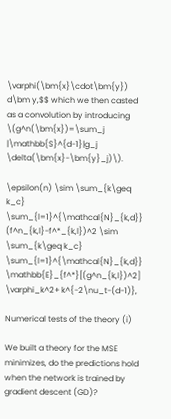\varphi(\bm{x}\cdot\bm{y}) d\bm y,$$ which we then casted as a convolution by introducing \(g^n(\bm{x})=\sum_j |\mathbb{S}^{d-1}|g_j \delta(\bm{x}-\bm{y}_j)\).

\epsilon(n) \sim \sum_{k\geq k_c} \sum_{l=1}^{\mathcal{N}_{k,d}} (f^n_{k,l}-f^*_{k,l})^2 \sim \sum_{k\geq k_c} \sum_{l=1}^{\mathcal{N}_{k,d}} \mathbb{E}_{f^*}[(g^n_{k,l})^2] \varphi_k^2+ k^{-2\nu_t-(d-1)},

Numerical tests of the theory (i)

We built a theory for the MSE minimizes, do the predictions hold when the network is trained by gradient descent (GD)?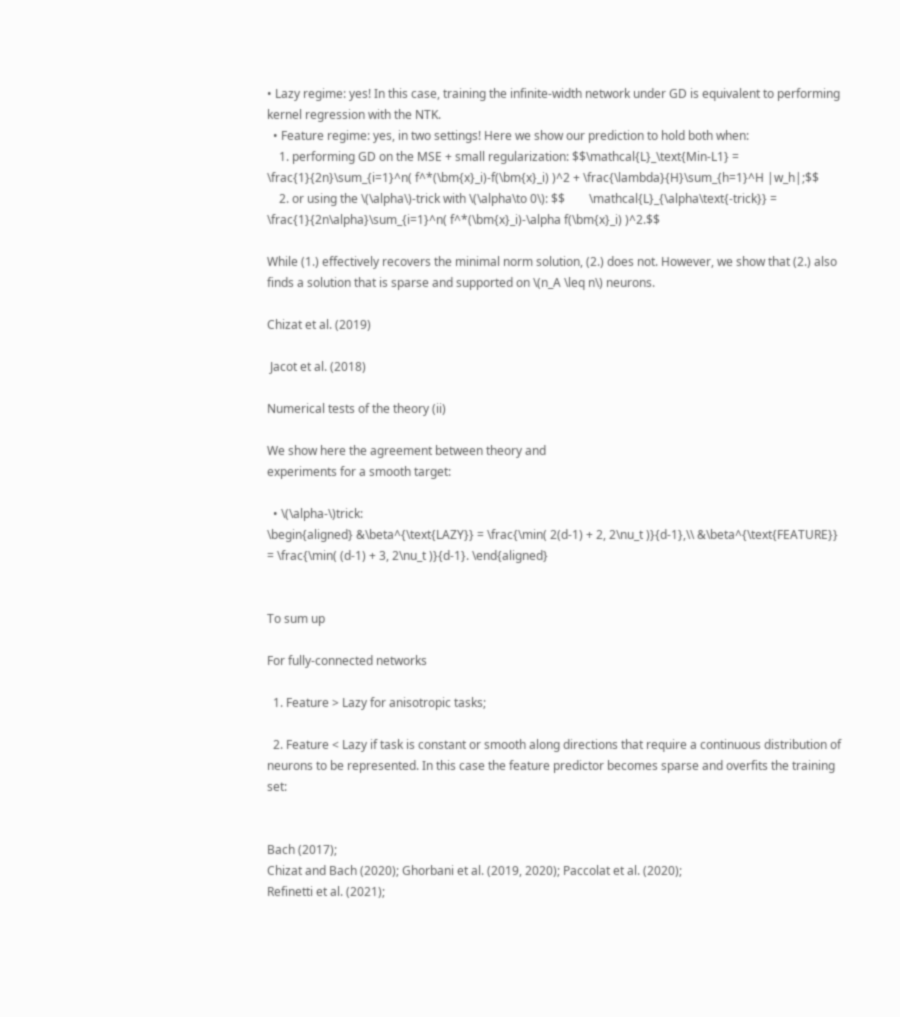• Lazy regime: yes! In this case, training the infinite-width network under GD is equivalent to performing kernel regression with the NTK.
  • Feature regime: yes, in two settings! Here we show our prediction to hold both when:
    1. performing GD on the MSE + small regularization: $$\mathcal{L}_\text{Min-L1} = \frac{1}{2n}\sum_{i=1}^n( f^*(\bm{x}_i)-f(\bm{x}_i) )^2 + \frac{\lambda}{H}\sum_{h=1}^H |w_h|;$$
    2. or using the \(\alpha\)-trick with \(\alpha\to 0\): $$        \mathcal{L}_{\alpha\text{-trick}} = \frac{1}{2n\alpha}\sum_{i=1}^n( f^*(\bm{x}_i)-\alpha f(\bm{x}_i) )^2.$$

While (1.) effectively recovers the minimal norm solution, (2.) does not. However, we show that (2.) also finds a solution that is sparse and supported on \(n_A \leq n\) neurons.

Chizat et al. (2019)

 Jacot et al. (2018)

Numerical tests of the theory (ii)

We show here the agreement between theory and
experiments for a smooth target:

  • \(\alpha-\)trick:
\begin{aligned} &\beta^{\text{LAZY}} = \frac{\min( 2(d-1) + 2, 2\nu_t )}{d-1},\\ &\beta^{\text{FEATURE}} = \frac{\min( (d-1) + 3, 2\nu_t )}{d-1}. \end{aligned}


To sum up

For fully-connected networks

  1. Feature > Lazy for anisotropic tasks;

  2. Feature < Lazy if task is constant or smooth along directions that require a continuous distribution of neurons to be represented. In this case the feature predictor becomes sparse and overfits the training set:


Bach (2017);
Chizat and Bach (2020); Ghorbani et al. (2019, 2020); Paccolat et al. (2020);
Refinetti et al. (2021);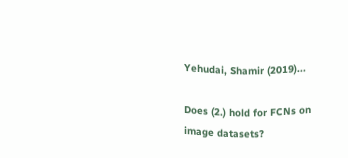Yehudai, Shamir (2019)...

Does (2.) hold for FCNs on image datasets?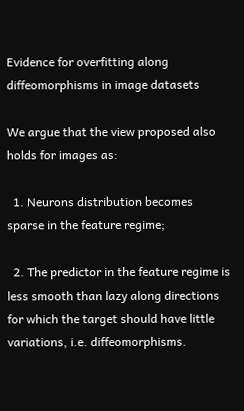Evidence for overfitting along diffeomorphisms in image datasets

We argue that the view proposed also holds for images as:

  1. Neurons distribution becomes sparse in the feature regime;

  2. The predictor in the feature regime is less smooth than lazy along directions for which the target should have little variations, i.e. diffeomorphisms.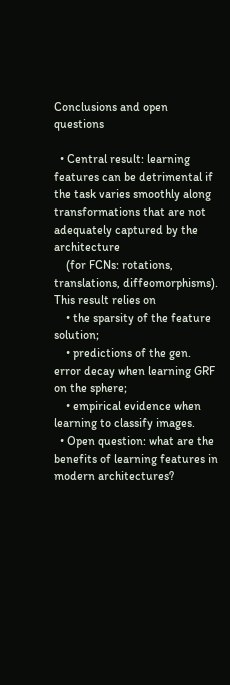Conclusions and open questions

  • Central result: learning features can be detrimental if the task varies smoothly along transformations that are not adequately captured by the architecture
    (for FCNs: rotations, translations, diffeomorphisms). This result relies on
    • the sparsity of the feature solution;
    • predictions of the gen. error decay when learning GRF on the sphere;
    • empirical evidence when learning to classify images.
  • Open question: what are the benefits of learning features in modern architectures?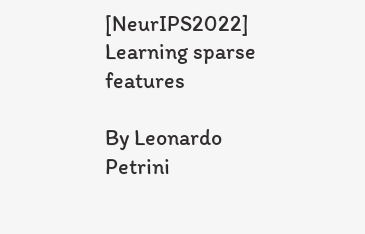[NeurIPS2022] Learning sparse features

By Leonardo Petrini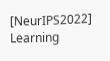[NeurIPS2022] Learning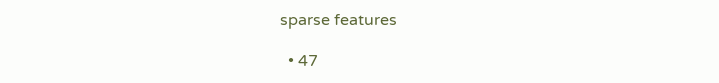sparse features

  • 47